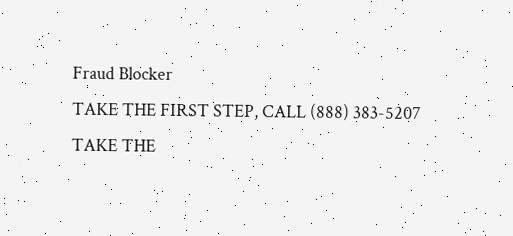Fraud Blocker
TAKE THE FIRST STEP, CALL (888) 383-5207
TAKE THE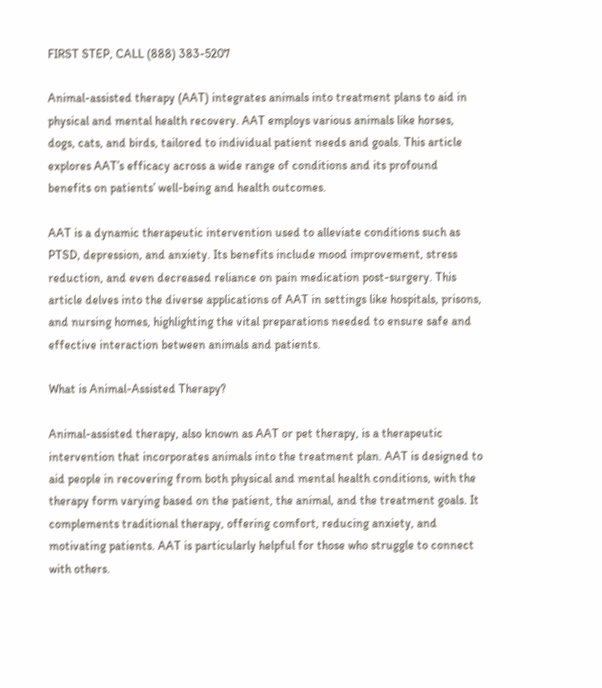FIRST STEP, CALL (888) 383-5207

Animal-assisted therapy (AAT) integrates animals into treatment plans to aid in physical and mental health recovery. AAT employs various animals like horses, dogs, cats, and birds, tailored to individual patient needs and goals. This article explores AAT’s efficacy across a wide range of conditions and its profound benefits on patients’ well-being and health outcomes.

AAT is a dynamic therapeutic intervention used to alleviate conditions such as PTSD, depression, and anxiety. Its benefits include mood improvement, stress reduction, and even decreased reliance on pain medication post-surgery. This article delves into the diverse applications of AAT in settings like hospitals, prisons, and nursing homes, highlighting the vital preparations needed to ensure safe and effective interaction between animals and patients.

What is Animal-Assisted Therapy?

Animal-assisted therapy, also known as AAT or pet therapy, is a therapeutic intervention that incorporates animals into the treatment plan. AAT is designed to aid people in recovering from both physical and mental health conditions, with the therapy form varying based on the patient, the animal, and the treatment goals. It complements traditional therapy, offering comfort, reducing anxiety, and motivating patients. AAT is particularly helpful for those who struggle to connect with others.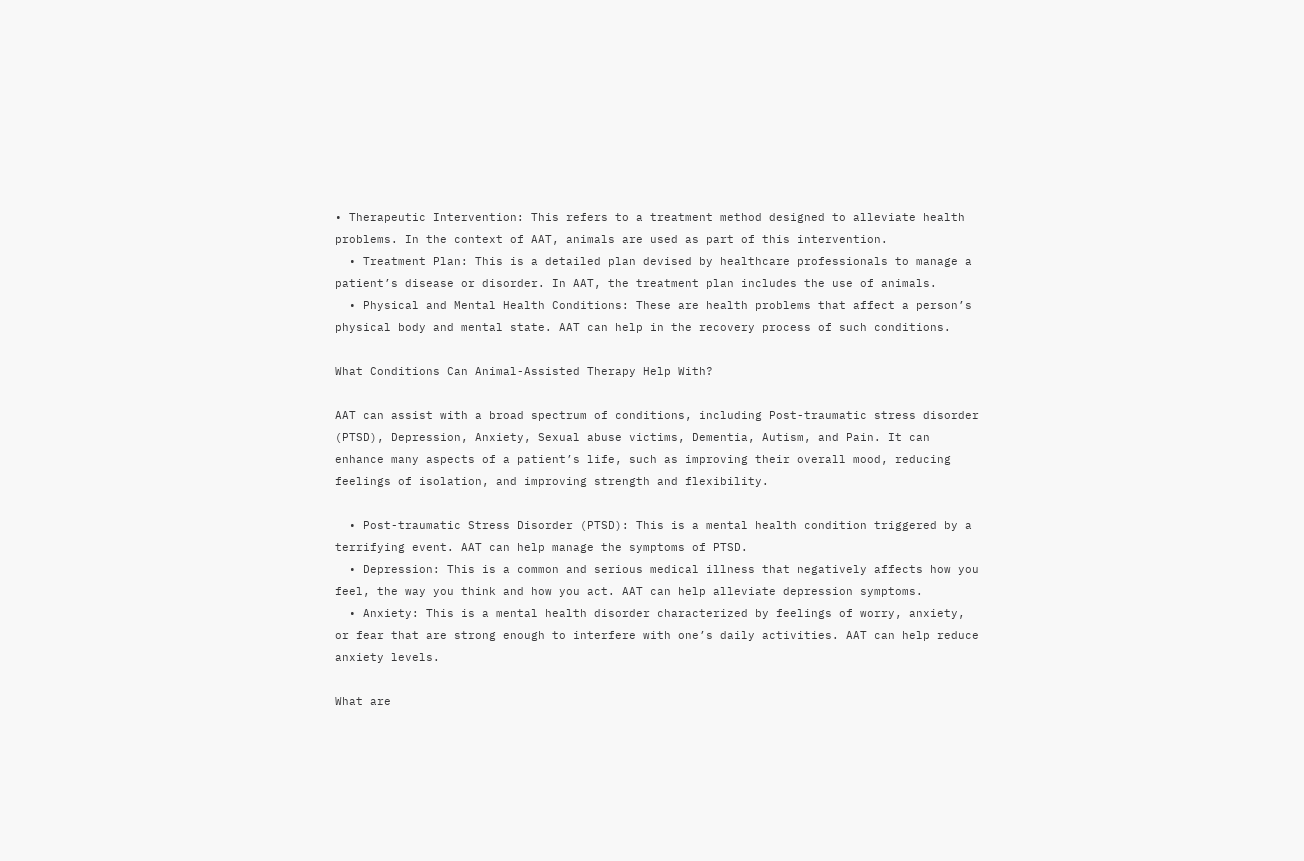• Therapeutic Intervention: This refers to a treatment method designed to alleviate health problems. In the context of AAT, animals are used as part of this intervention.
  • Treatment Plan: This is a detailed plan devised by healthcare professionals to manage a patient’s disease or disorder. In AAT, the treatment plan includes the use of animals.
  • Physical and Mental Health Conditions: These are health problems that affect a person’s physical body and mental state. AAT can help in the recovery process of such conditions.

What Conditions Can Animal-Assisted Therapy Help With?

AAT can assist with a broad spectrum of conditions, including Post-traumatic stress disorder (PTSD), Depression, Anxiety, Sexual abuse victims, Dementia, Autism, and Pain. It can enhance many aspects of a patient’s life, such as improving their overall mood, reducing feelings of isolation, and improving strength and flexibility.

  • Post-traumatic Stress Disorder (PTSD): This is a mental health condition triggered by a terrifying event. AAT can help manage the symptoms of PTSD.
  • Depression: This is a common and serious medical illness that negatively affects how you feel, the way you think and how you act. AAT can help alleviate depression symptoms.
  • Anxiety: This is a mental health disorder characterized by feelings of worry, anxiety, or fear that are strong enough to interfere with one’s daily activities. AAT can help reduce anxiety levels.

What are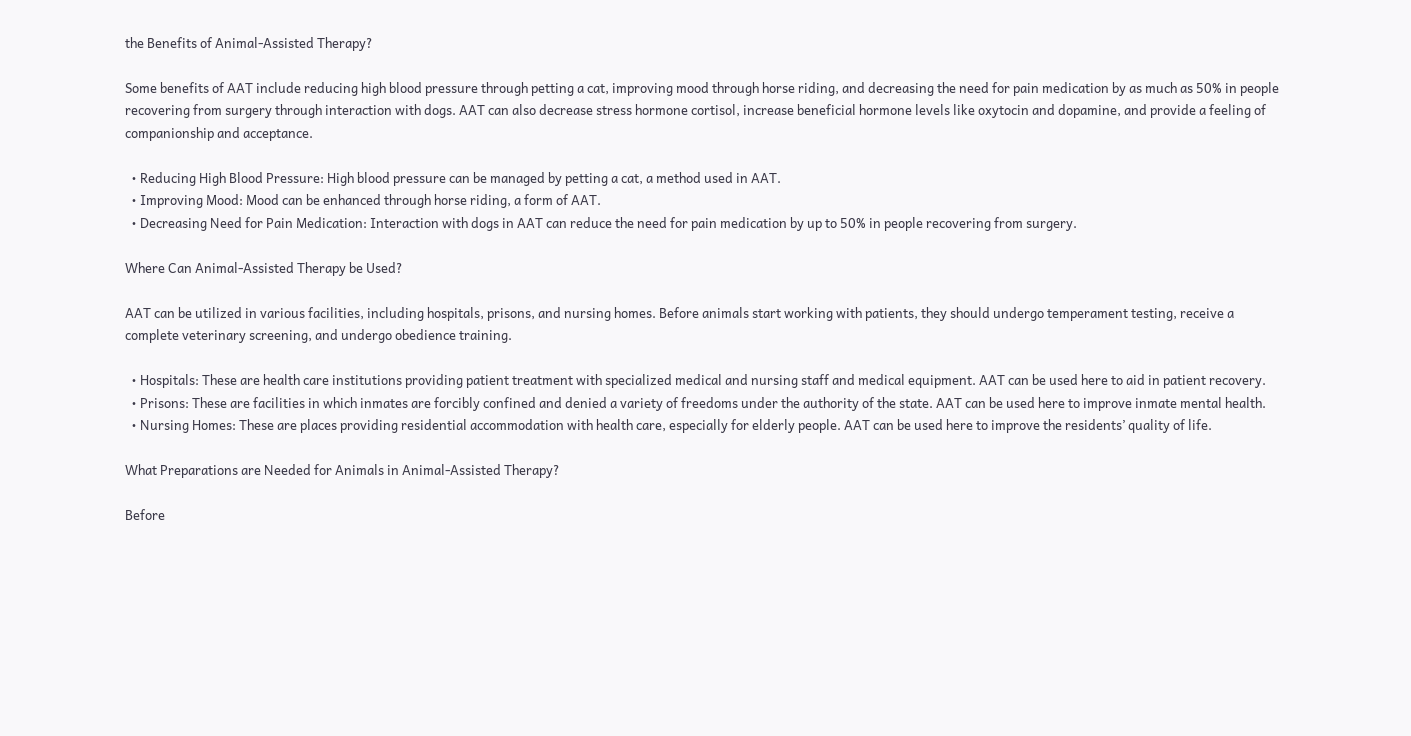the Benefits of Animal-Assisted Therapy?

Some benefits of AAT include reducing high blood pressure through petting a cat, improving mood through horse riding, and decreasing the need for pain medication by as much as 50% in people recovering from surgery through interaction with dogs. AAT can also decrease stress hormone cortisol, increase beneficial hormone levels like oxytocin and dopamine, and provide a feeling of companionship and acceptance.

  • Reducing High Blood Pressure: High blood pressure can be managed by petting a cat, a method used in AAT.
  • Improving Mood: Mood can be enhanced through horse riding, a form of AAT.
  • Decreasing Need for Pain Medication: Interaction with dogs in AAT can reduce the need for pain medication by up to 50% in people recovering from surgery.

Where Can Animal-Assisted Therapy be Used?

AAT can be utilized in various facilities, including hospitals, prisons, and nursing homes. Before animals start working with patients, they should undergo temperament testing, receive a complete veterinary screening, and undergo obedience training.

  • Hospitals: These are health care institutions providing patient treatment with specialized medical and nursing staff and medical equipment. AAT can be used here to aid in patient recovery.
  • Prisons: These are facilities in which inmates are forcibly confined and denied a variety of freedoms under the authority of the state. AAT can be used here to improve inmate mental health.
  • Nursing Homes: These are places providing residential accommodation with health care, especially for elderly people. AAT can be used here to improve the residents’ quality of life.

What Preparations are Needed for Animals in Animal-Assisted Therapy?

Before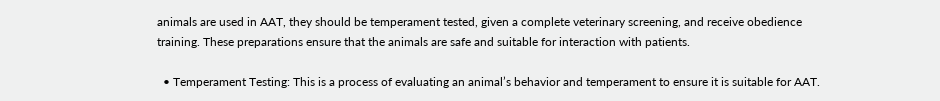animals are used in AAT, they should be temperament tested, given a complete veterinary screening, and receive obedience training. These preparations ensure that the animals are safe and suitable for interaction with patients.

  • Temperament Testing: This is a process of evaluating an animal’s behavior and temperament to ensure it is suitable for AAT.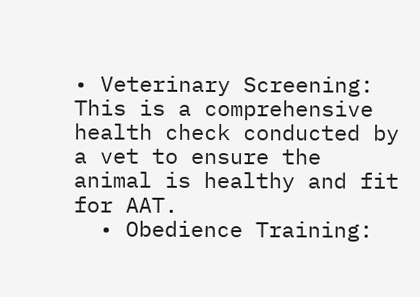• Veterinary Screening: This is a comprehensive health check conducted by a vet to ensure the animal is healthy and fit for AAT.
  • Obedience Training: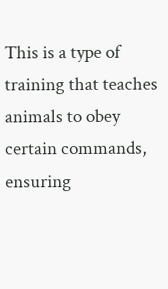This is a type of training that teaches animals to obey certain commands, ensuring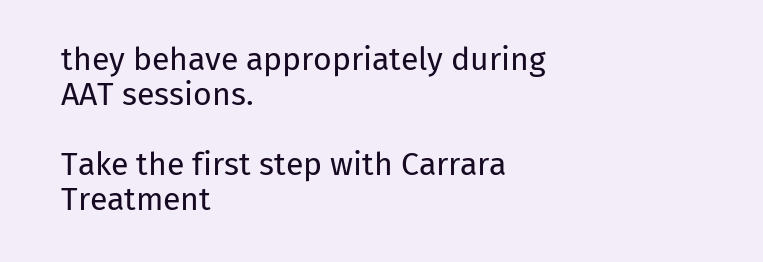they behave appropriately during AAT sessions.

Take the first step with Carrara Treatment